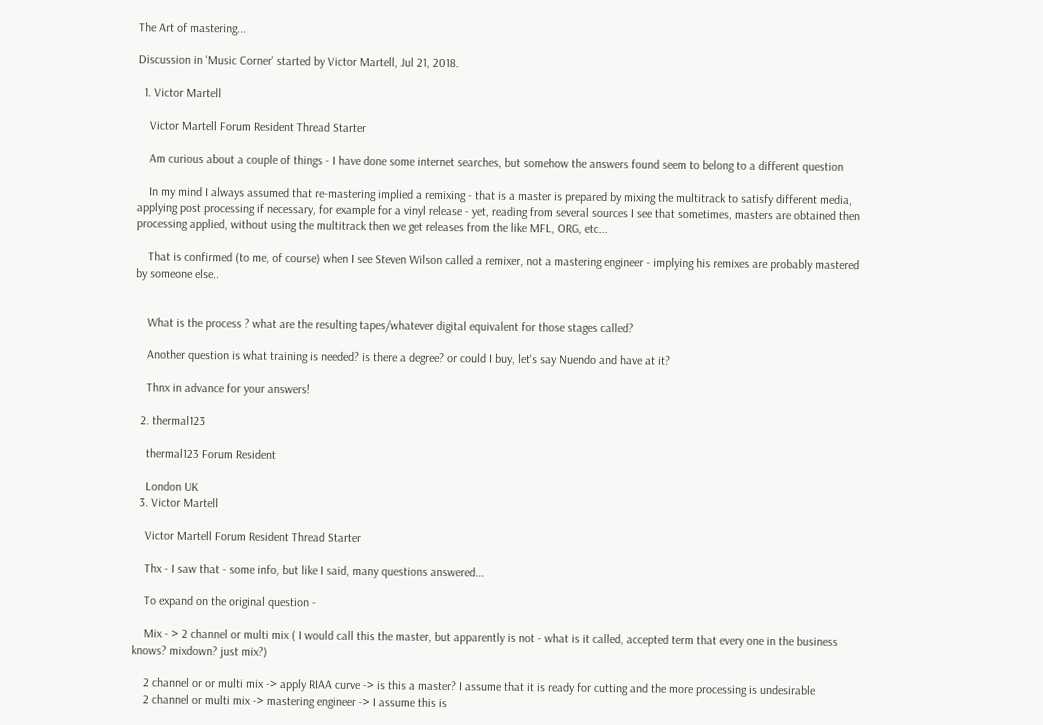The Art of mastering...

Discussion in 'Music Corner' started by Victor Martell, Jul 21, 2018.

  1. Victor Martell

    Victor Martell Forum Resident Thread Starter

    Am curious about a couple of things - I have done some internet searches, but somehow the answers found seem to belong to a different question

    In my mind I always assumed that re-mastering implied a remixing - that is a master is prepared by mixing the multitrack to satisfy different media, applying post processing if necessary, for example for a vinyl release - yet, reading from several sources I see that sometimes, masters are obtained then processing applied, without using the multitrack then we get releases from the like MFL, ORG, etc...

    That is confirmed (to me, of course) when I see Steven Wilson called a remixer, not a mastering engineer - implying his remixes are probably mastered by someone else..


    What is the process ? what are the resulting tapes/whatever digital equivalent for those stages called?

    Another question is what training is needed? is there a degree? or could I buy, let's say Nuendo and have at it?

    Thnx in advance for your answers!

  2. thermal123

    thermal123 Forum Resident

    London UK
  3. Victor Martell

    Victor Martell Forum Resident Thread Starter

    Thx - I saw that - some info, but like I said, many questions answered...

    To expand on the original question -

    Mix - > 2 channel or multi mix ( I would call this the master, but apparently is not - what is it called, accepted term that every one in the business knows? mixdown? just mix?)

    2 channel or or multi mix -> apply RIAA curve -> is this a master? I assume that it is ready for cutting and the more processing is undesirable
    2 channel or multi mix -> mastering engineer -> I assume this is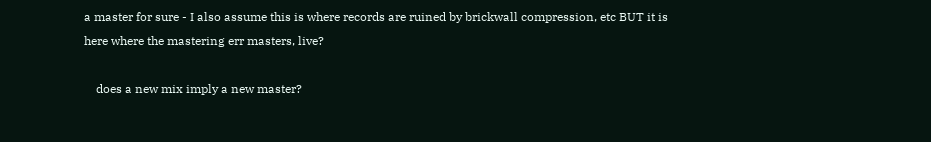a master for sure - I also assume this is where records are ruined by brickwall compression, etc BUT it is here where the mastering err masters, live?

    does a new mix imply a new master?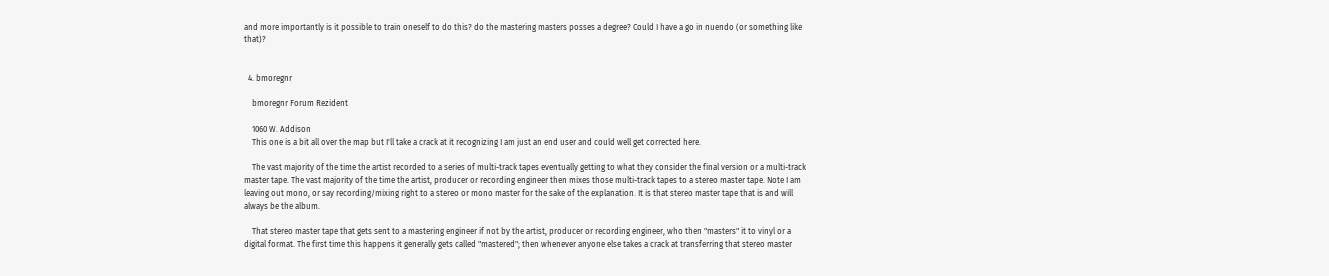and more importantly is it possible to train oneself to do this? do the mastering masters posses a degree? Could I have a go in nuendo (or something like that)?


  4. bmoregnr

    bmoregnr Forum Rezident

    1060 W. Addison
    This one is a bit all over the map but I'll take a crack at it recognizing I am just an end user and could well get corrected here.

    The vast majority of the time the artist recorded to a series of multi-track tapes eventually getting to what they consider the final version or a multi-track master tape. The vast majority of the time the artist, producer or recording engineer then mixes those multi-track tapes to a stereo master tape. Note I am leaving out mono, or say recording/mixing right to a stereo or mono master for the sake of the explanation. It is that stereo master tape that is and will always be the album.

    That stereo master tape that gets sent to a mastering engineer if not by the artist, producer or recording engineer, who then "masters" it to vinyl or a digital format. The first time this happens it generally gets called "mastered"; then whenever anyone else takes a crack at transferring that stereo master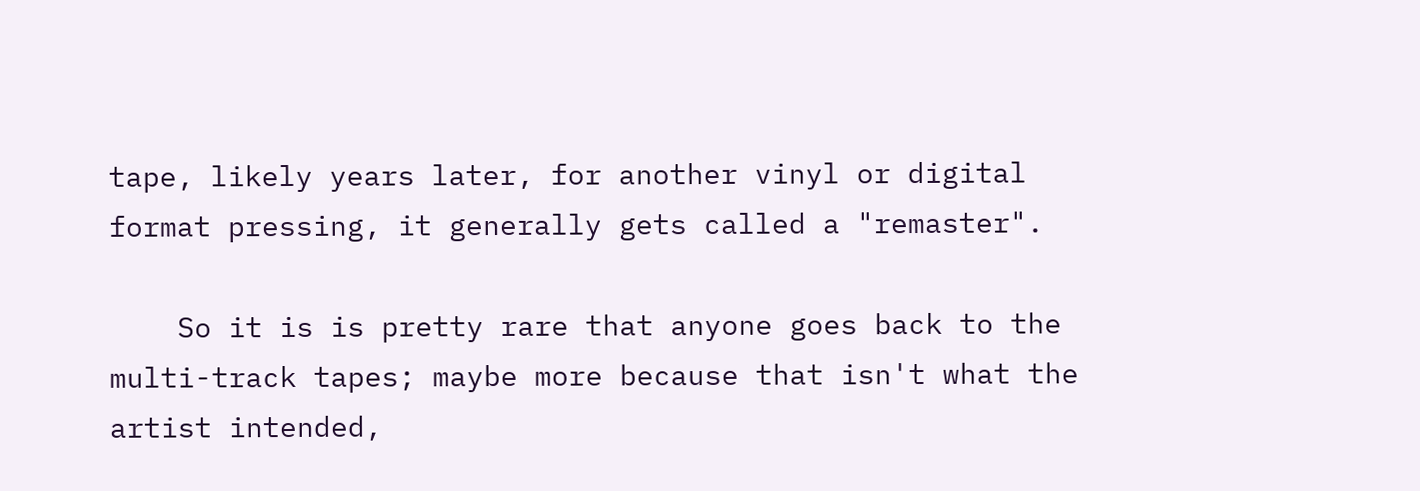tape, likely years later, for another vinyl or digital format pressing, it generally gets called a "remaster".

    So it is is pretty rare that anyone goes back to the multi-track tapes; maybe more because that isn't what the artist intended,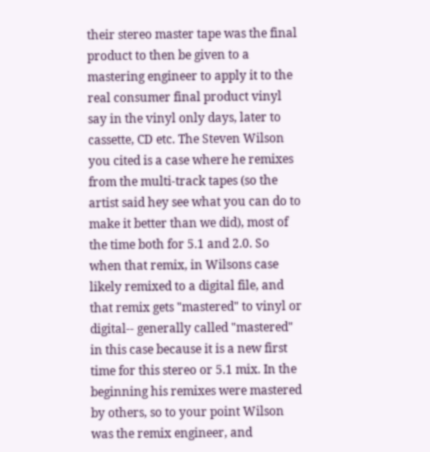their stereo master tape was the final product to then be given to a mastering engineer to apply it to the real consumer final product vinyl say in the vinyl only days, later to cassette, CD etc. The Steven Wilson you cited is a case where he remixes from the multi-track tapes (so the artist said hey see what you can do to make it better than we did), most of the time both for 5.1 and 2.0. So when that remix, in Wilsons case likely remixed to a digital file, and that remix gets "mastered" to vinyl or digital-- generally called "mastered" in this case because it is a new first time for this stereo or 5.1 mix. In the beginning his remixes were mastered by others, so to your point Wilson was the remix engineer, and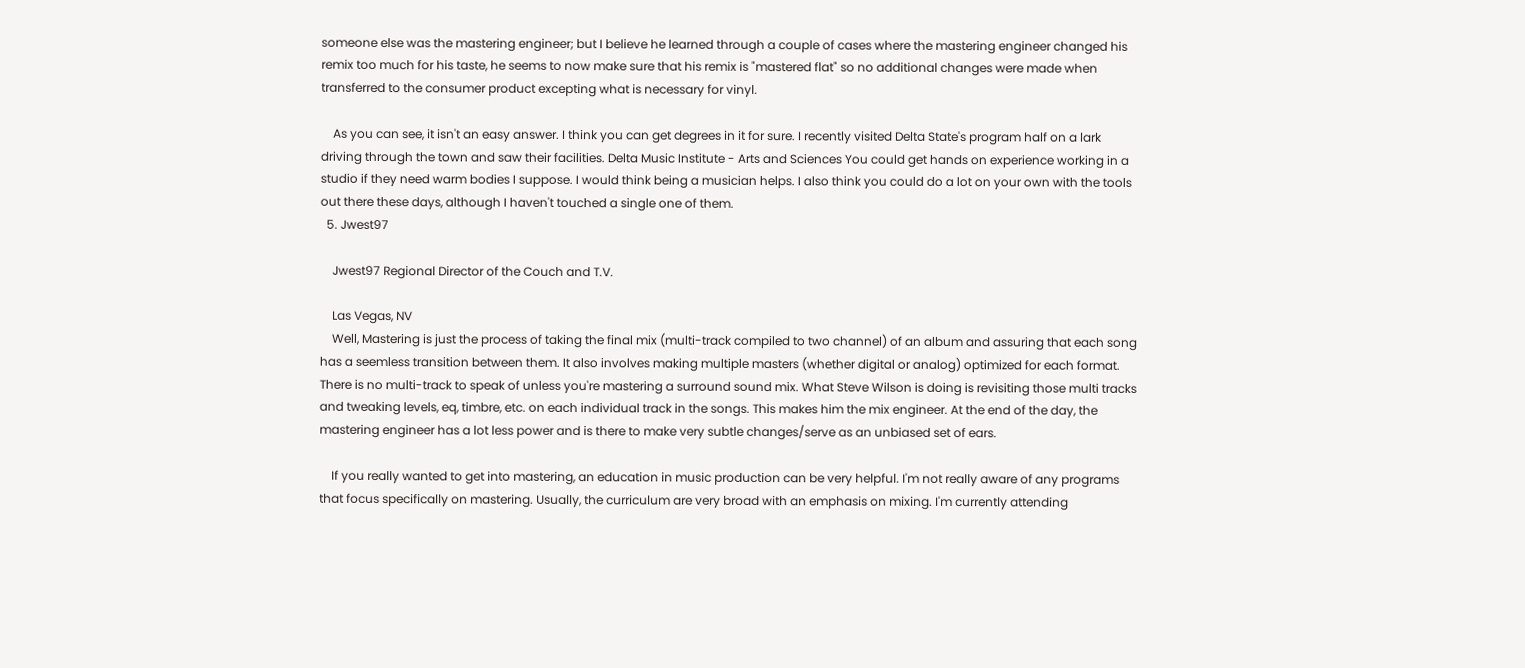someone else was the mastering engineer; but I believe he learned through a couple of cases where the mastering engineer changed his remix too much for his taste, he seems to now make sure that his remix is "mastered flat" so no additional changes were made when transferred to the consumer product excepting what is necessary for vinyl.

    As you can see, it isn't an easy answer. I think you can get degrees in it for sure. I recently visited Delta State's program half on a lark driving through the town and saw their facilities. Delta Music Institute - Arts and Sciences You could get hands on experience working in a studio if they need warm bodies I suppose. I would think being a musician helps. I also think you could do a lot on your own with the tools out there these days, although I haven't touched a single one of them.
  5. Jwest97

    Jwest97 Regional Director of the Couch and T.V.

    Las Vegas, NV
    Well, Mastering is just the process of taking the final mix (multi-track compiled to two channel) of an album and assuring that each song has a seemless transition between them. It also involves making multiple masters (whether digital or analog) optimized for each format. There is no multi-track to speak of unless you're mastering a surround sound mix. What Steve Wilson is doing is revisiting those multi tracks and tweaking levels, eq, timbre, etc. on each individual track in the songs. This makes him the mix engineer. At the end of the day, the mastering engineer has a lot less power and is there to make very subtle changes/serve as an unbiased set of ears.

    If you really wanted to get into mastering, an education in music production can be very helpful. I'm not really aware of any programs that focus specifically on mastering. Usually, the curriculum are very broad with an emphasis on mixing. I'm currently attending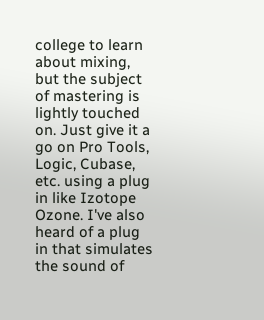college to learn about mixing, but the subject of mastering is lightly touched on. Just give it a go on Pro Tools, Logic, Cubase, etc. using a plug in like Izotope Ozone. I've also heard of a plug in that simulates the sound of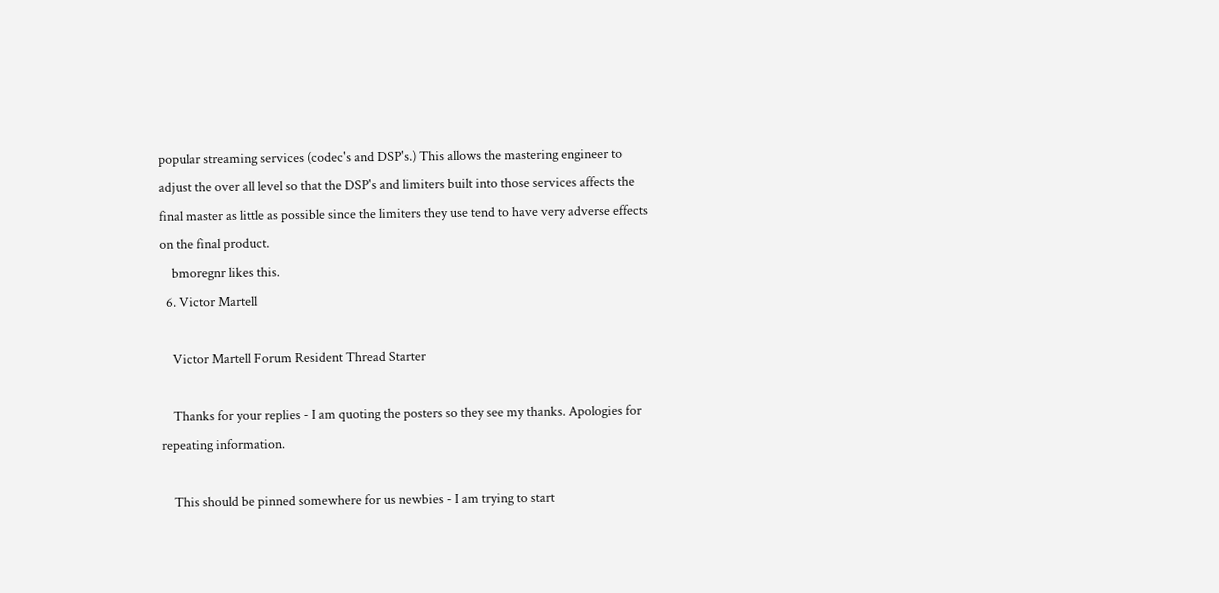popular streaming services (codec's and DSP's.) This allows the mastering engineer to adjust the over all level so that the DSP's and limiters built into those services affects the final master as little as possible since the limiters they use tend to have very adverse effects on the final product.
    bmoregnr likes this.
  6. Victor Martell

    Victor Martell Forum Resident Thread Starter

    Thanks for your replies - I am quoting the posters so they see my thanks. Apologies for repeating information.

    This should be pinned somewhere for us newbies - I am trying to start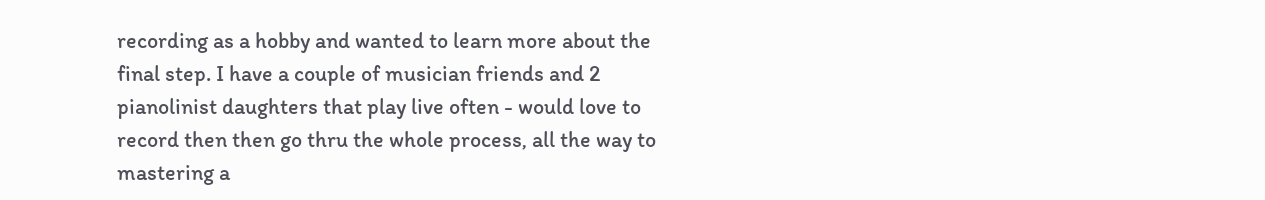recording as a hobby and wanted to learn more about the final step. I have a couple of musician friends and 2 pianolinist daughters that play live often - would love to record then then go thru the whole process, all the way to mastering a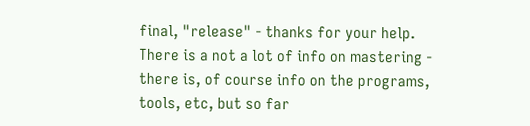final, "release" - thanks for your help. There is a not a lot of info on mastering - there is, of course info on the programs, tools, etc, but so far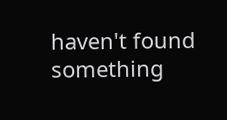haven't found something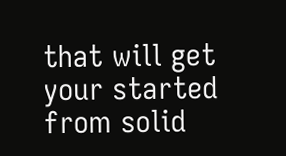that will get your started from solid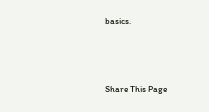basics.



Share This Page